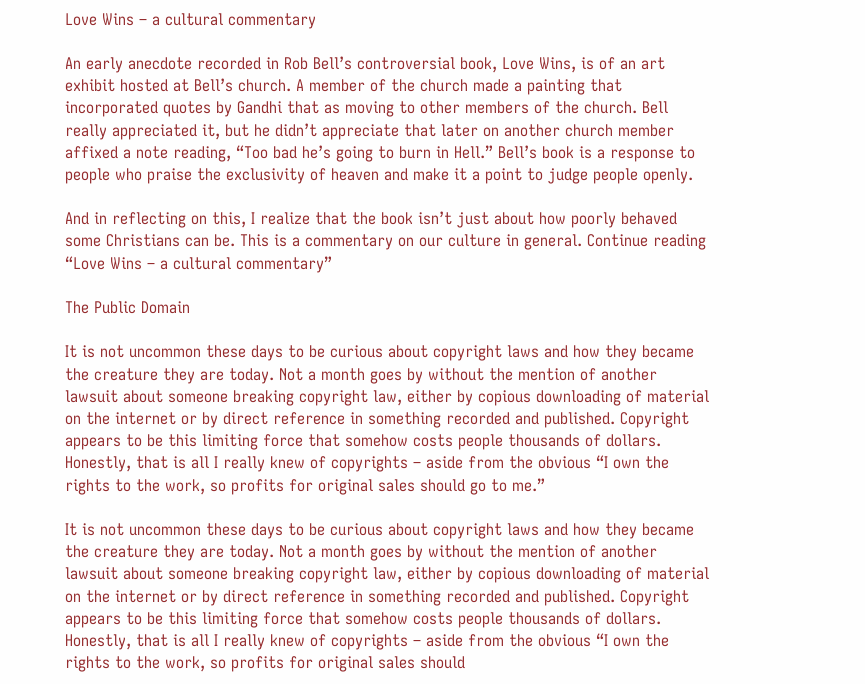Love Wins – a cultural commentary

An early anecdote recorded in Rob Bell’s controversial book, Love Wins, is of an art exhibit hosted at Bell’s church. A member of the church made a painting that incorporated quotes by Gandhi that as moving to other members of the church. Bell really appreciated it, but he didn’t appreciate that later on another church member affixed a note reading, “Too bad he’s going to burn in Hell.” Bell’s book is a response to people who praise the exclusivity of heaven and make it a point to judge people openly.

And in reflecting on this, I realize that the book isn’t just about how poorly behaved some Christians can be. This is a commentary on our culture in general. Continue reading “Love Wins – a cultural commentary”

The Public Domain

It is not uncommon these days to be curious about copyright laws and how they became the creature they are today. Not a month goes by without the mention of another lawsuit about someone breaking copyright law, either by copious downloading of material on the internet or by direct reference in something recorded and published. Copyright appears to be this limiting force that somehow costs people thousands of dollars. Honestly, that is all I really knew of copyrights – aside from the obvious “I own the rights to the work, so profits for original sales should go to me.”

It is not uncommon these days to be curious about copyright laws and how they became the creature they are today. Not a month goes by without the mention of another lawsuit about someone breaking copyright law, either by copious downloading of material on the internet or by direct reference in something recorded and published. Copyright appears to be this limiting force that somehow costs people thousands of dollars. Honestly, that is all I really knew of copyrights – aside from the obvious “I own the rights to the work, so profits for original sales should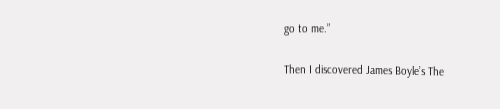go to me.”

Then I discovered James Boyle’s The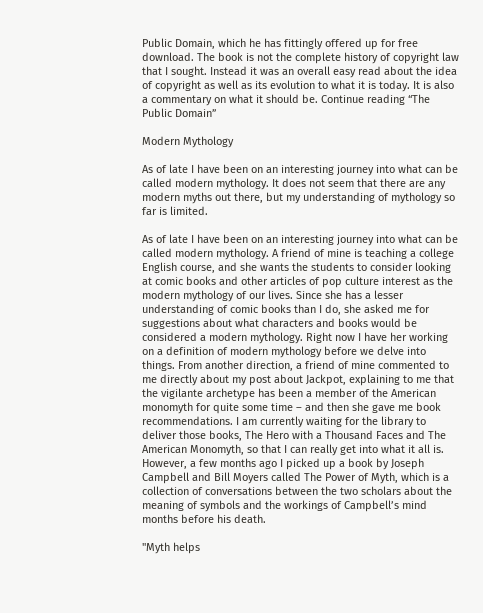Public Domain, which he has fittingly offered up for free download. The book is not the complete history of copyright law that I sought. Instead it was an overall easy read about the idea of copyright as well as its evolution to what it is today. It is also a commentary on what it should be. Continue reading “The Public Domain”

Modern Mythology

As of late I have been on an interesting journey into what can be called modern mythology. It does not seem that there are any modern myths out there, but my understanding of mythology so far is limited.

As of late I have been on an interesting journey into what can be called modern mythology. A friend of mine is teaching a college English course, and she wants the students to consider looking at comic books and other articles of pop culture interest as the modern mythology of our lives. Since she has a lesser understanding of comic books than I do, she asked me for suggestions about what characters and books would be considered a modern mythology. Right now I have her working on a definition of modern mythology before we delve into things. From another direction, a friend of mine commented to me directly about my post about Jackpot, explaining to me that the vigilante archetype has been a member of the American monomyth for quite some time – and then she gave me book recommendations. I am currently waiting for the library to deliver those books, The Hero with a Thousand Faces and The American Monomyth, so that I can really get into what it all is. However, a few months ago I picked up a book by Joseph Campbell and Bill Moyers called The Power of Myth, which is a collection of conversations between the two scholars about the meaning of symbols and the workings of Campbell’s mind months before his death.

"Myth helps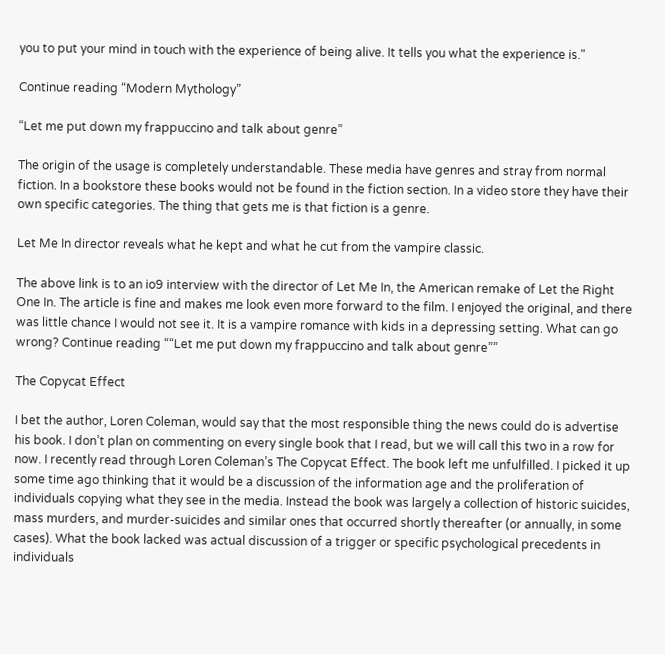you to put your mind in touch with the experience of being alive. It tells you what the experience is."

Continue reading “Modern Mythology”

“Let me put down my frappuccino and talk about genre”

The origin of the usage is completely understandable. These media have genres and stray from normal fiction. In a bookstore these books would not be found in the fiction section. In a video store they have their own specific categories. The thing that gets me is that fiction is a genre.

Let Me In director reveals what he kept and what he cut from the vampire classic.

The above link is to an io9 interview with the director of Let Me In, the American remake of Let the Right One In. The article is fine and makes me look even more forward to the film. I enjoyed the original, and there was little chance I would not see it. It is a vampire romance with kids in a depressing setting. What can go wrong? Continue reading ““Let me put down my frappuccino and talk about genre””

The Copycat Effect

I bet the author, Loren Coleman, would say that the most responsible thing the news could do is advertise his book. I don’t plan on commenting on every single book that I read, but we will call this two in a row for now. I recently read through Loren Coleman’s The Copycat Effect. The book left me unfulfilled. I picked it up some time ago thinking that it would be a discussion of the information age and the proliferation of individuals copying what they see in the media. Instead the book was largely a collection of historic suicides, mass murders, and murder-suicides and similar ones that occurred shortly thereafter (or annually, in some cases). What the book lacked was actual discussion of a trigger or specific psychological precedents in individuals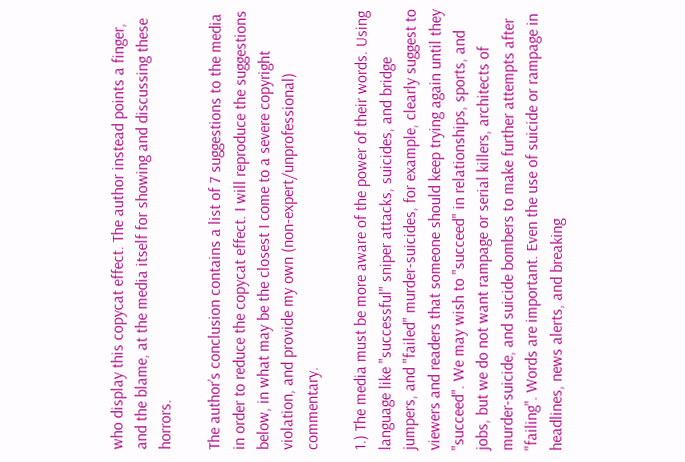who display this copycat effect. The author instead points a finger, and the blame, at the media itself for showing and discussing these horrors.

The author’s conclusion contains a list of 7 suggestions to the media in order to reduce the copycat effect. I will reproduce the suggestions below, in what may be the closest I come to a severe copyright violation, and provide my own (non-expert/unprofessional) commentary.

1.) The media must be more aware of the power of their words. Using language like "successful" sniper attacks, suicides, and bridge jumpers, and "failed" murder-suicides, for example, clearly suggest to viewers and readers that someone should keep trying again until they "succeed". We may wish to "succeed" in relationships, sports, and jobs, but we do not want rampage or serial killers, architects of murder-suicide, and suicide bombers to make further attempts after "failing". Words are important. Even the use of suicide or rampage in headlines, news alerts, and breaking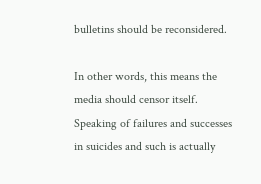bulletins should be reconsidered.

In other words, this means the media should censor itself. Speaking of failures and successes in suicides and such is actually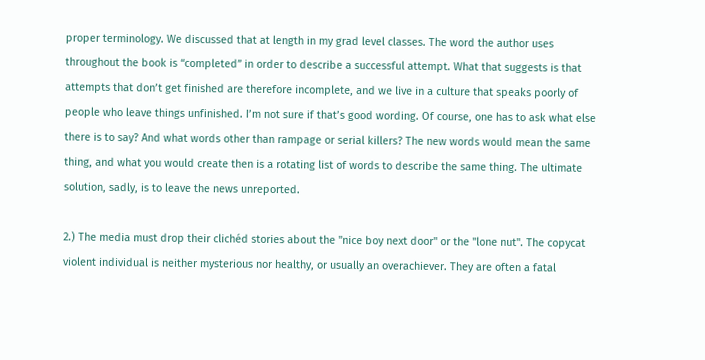proper terminology. We discussed that at length in my grad level classes. The word the author uses throughout the book is “completed” in order to describe a successful attempt. What that suggests is that attempts that don’t get finished are therefore incomplete, and we live in a culture that speaks poorly of people who leave things unfinished. I’m not sure if that’s good wording. Of course, one has to ask what else there is to say? And what words other than rampage or serial killers? The new words would mean the same thing, and what you would create then is a rotating list of words to describe the same thing. The ultimate solution, sadly, is to leave the news unreported.

2.) The media must drop their clichéd stories about the "nice boy next door" or the "lone nut". The copycat violent individual is neither mysterious nor healthy, or usually an overachiever. They are often a fatal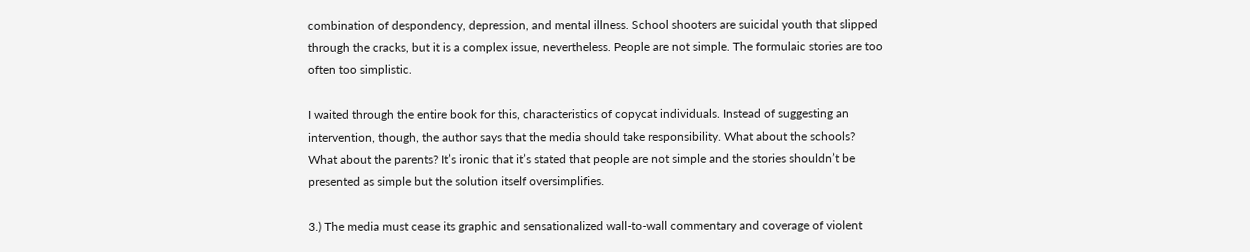combination of despondency, depression, and mental illness. School shooters are suicidal youth that slipped through the cracks, but it is a complex issue, nevertheless. People are not simple. The formulaic stories are too often too simplistic.

I waited through the entire book for this, characteristics of copycat individuals. Instead of suggesting an intervention, though, the author says that the media should take responsibility. What about the schools? What about the parents? It’s ironic that it’s stated that people are not simple and the stories shouldn’t be presented as simple but the solution itself oversimplifies.

3.) The media must cease its graphic and sensationalized wall-to-wall commentary and coverage of violent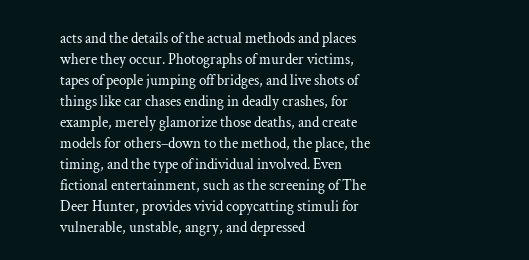acts and the details of the actual methods and places where they occur. Photographs of murder victims, tapes of people jumping off bridges, and live shots of things like car chases ending in deadly crashes, for example, merely glamorize those deaths, and create models for others–down to the method, the place, the timing, and the type of individual involved. Even fictional entertainment, such as the screening of The Deer Hunter, provides vivid copycatting stimuli for vulnerable, unstable, angry, and depressed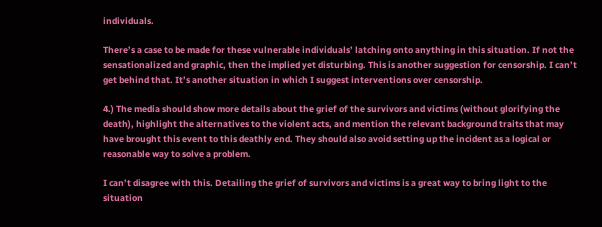individuals.

There’s a case to be made for these vulnerable individuals’ latching onto anything in this situation. If not the sensationalized and graphic, then the implied yet disturbing. This is another suggestion for censorship. I can’t get behind that. It’s another situation in which I suggest interventions over censorship.

4.) The media should show more details about the grief of the survivors and victims (without glorifying the death), highlight the alternatives to the violent acts, and mention the relevant background traits that may have brought this event to this deathly end. They should also avoid setting up the incident as a logical or reasonable way to solve a problem.

I can’t disagree with this. Detailing the grief of survivors and victims is a great way to bring light to the situation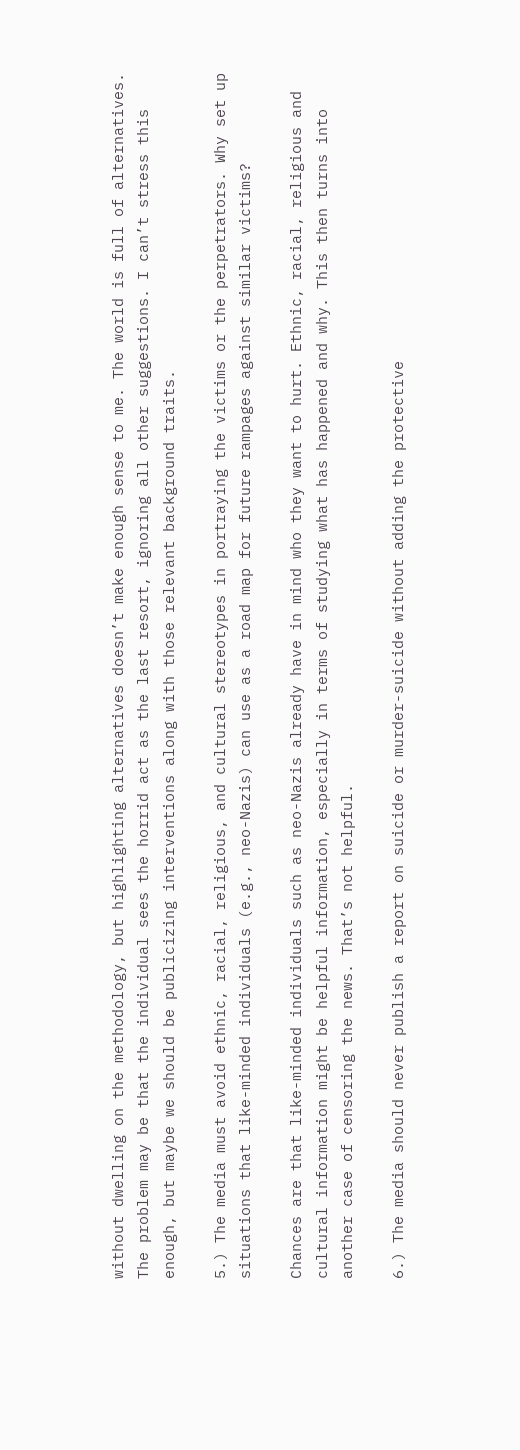without dwelling on the methodology, but highlighting alternatives doesn’t make enough sense to me. The world is full of alternatives. The problem may be that the individual sees the horrid act as the last resort, ignoring all other suggestions. I can’t stress this enough, but maybe we should be publicizing interventions along with those relevant background traits.

5.) The media must avoid ethnic, racial, religious, and cultural stereotypes in portraying the victims or the perpetrators. Why set up situations that like-minded individuals (e.g., neo-Nazis) can use as a road map for future rampages against similar victims?

Chances are that like-minded individuals such as neo-Nazis already have in mind who they want to hurt. Ethnic, racial, religious and cultural information might be helpful information, especially in terms of studying what has happened and why. This then turns into another case of censoring the news. That’s not helpful.

6.) The media should never publish a report on suicide or murder-suicide without adding the protective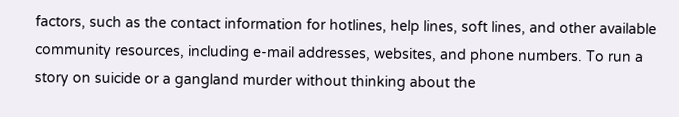factors, such as the contact information for hotlines, help lines, soft lines, and other available community resources, including e-mail addresses, websites, and phone numbers. To run a story on suicide or a gangland murder without thinking about the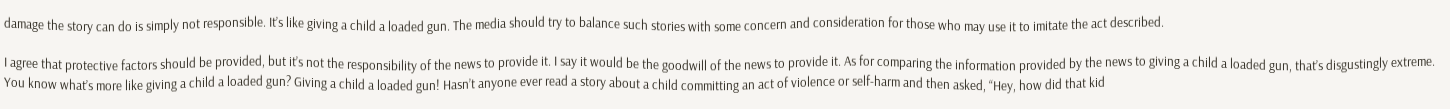damage the story can do is simply not responsible. It’s like giving a child a loaded gun. The media should try to balance such stories with some concern and consideration for those who may use it to imitate the act described.

I agree that protective factors should be provided, but it’s not the responsibility of the news to provide it. I say it would be the goodwill of the news to provide it. As for comparing the information provided by the news to giving a child a loaded gun, that’s disgustingly extreme. You know what’s more like giving a child a loaded gun? Giving a child a loaded gun! Hasn’t anyone ever read a story about a child committing an act of violence or self-harm and then asked, “Hey, how did that kid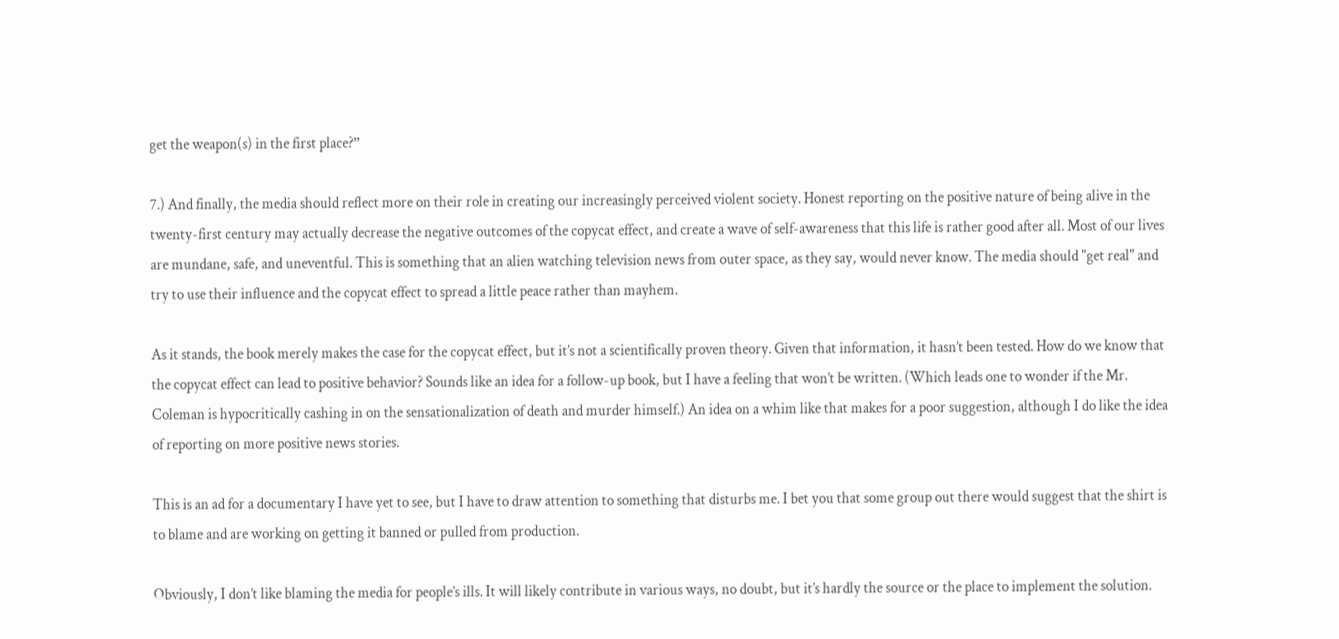get the weapon(s) in the first place?”

7.) And finally, the media should reflect more on their role in creating our increasingly perceived violent society. Honest reporting on the positive nature of being alive in the twenty-first century may actually decrease the negative outcomes of the copycat effect, and create a wave of self-awareness that this life is rather good after all. Most of our lives are mundane, safe, and uneventful. This is something that an alien watching television news from outer space, as they say, would never know. The media should "get real" and try to use their influence and the copycat effect to spread a little peace rather than mayhem.

As it stands, the book merely makes the case for the copycat effect, but it’s not a scientifically proven theory. Given that information, it hasn’t been tested. How do we know that the copycat effect can lead to positive behavior? Sounds like an idea for a follow-up book, but I have a feeling that won’t be written. (Which leads one to wonder if the Mr. Coleman is hypocritically cashing in on the sensationalization of death and murder himself.) An idea on a whim like that makes for a poor suggestion, although I do like the idea of reporting on more positive news stories.

This is an ad for a documentary I have yet to see, but I have to draw attention to something that disturbs me. I bet you that some group out there would suggest that the shirt is to blame and are working on getting it banned or pulled from production.

Obviously, I don’t like blaming the media for people’s ills. It will likely contribute in various ways, no doubt, but it’s hardly the source or the place to implement the solution.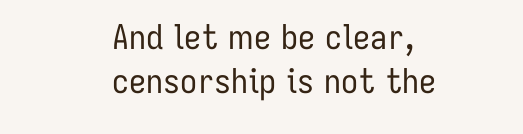And let me be clear, censorship is not the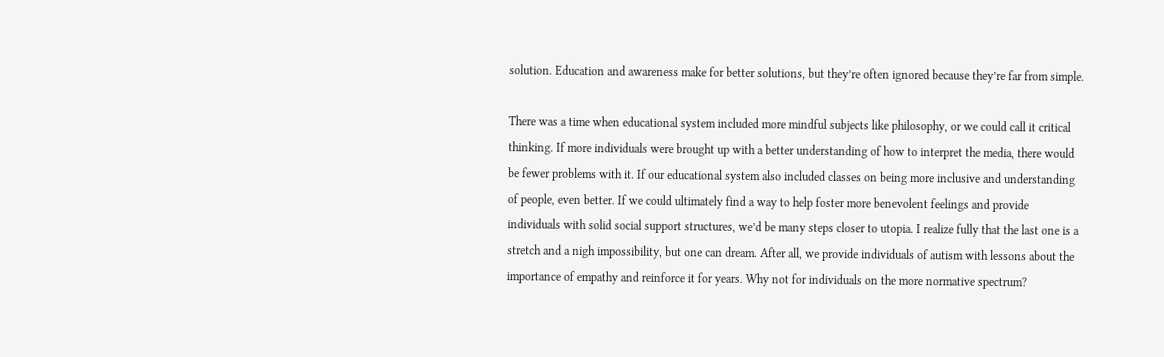solution. Education and awareness make for better solutions, but they’re often ignored because they’re far from simple.

There was a time when educational system included more mindful subjects like philosophy, or we could call it critical thinking. If more individuals were brought up with a better understanding of how to interpret the media, there would be fewer problems with it. If our educational system also included classes on being more inclusive and understanding of people, even better. If we could ultimately find a way to help foster more benevolent feelings and provide individuals with solid social support structures, we’d be many steps closer to utopia. I realize fully that the last one is a stretch and a nigh impossibility, but one can dream. After all, we provide individuals of autism with lessons about the importance of empathy and reinforce it for years. Why not for individuals on the more normative spectrum?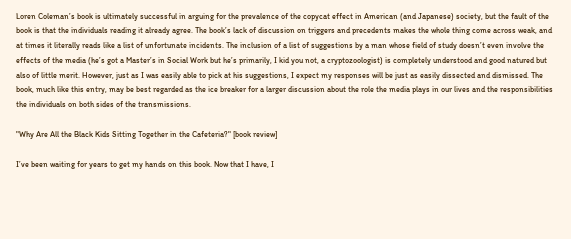Loren Coleman’s book is ultimately successful in arguing for the prevalence of the copycat effect in American (and Japanese) society, but the fault of the book is that the individuals reading it already agree. The book’s lack of discussion on triggers and precedents makes the whole thing come across weak, and at times it literally reads like a list of unfortunate incidents. The inclusion of a list of suggestions by a man whose field of study doesn’t even involve the effects of the media (he’s got a Master’s in Social Work but he’s primarily, I kid you not, a cryptozoologist) is completely understood and good natured but also of little merit. However, just as I was easily able to pick at his suggestions, I expect my responses will be just as easily dissected and dismissed. The book, much like this entry, may be best regarded as the ice breaker for a larger discussion about the role the media plays in our lives and the responsibilities the individuals on both sides of the transmissions.

"Why Are All the Black Kids Sitting Together in the Cafeteria?" [book review]

I’ve been waiting for years to get my hands on this book. Now that I have, I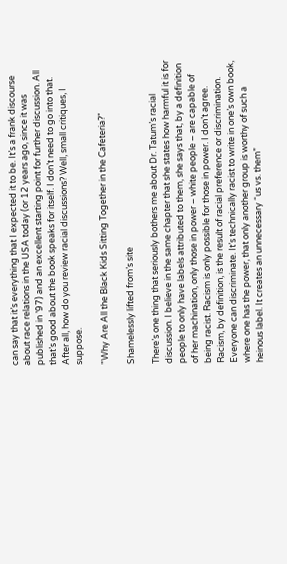can say that it’s everything that I expected it to be. It’s a frank discourse about race relations in the USA today (or 12 years ago, since it was published in ’97) and an excellent starting point for further discussion. All that’s good about the book speaks for itself. I don’t need to go into that. After all, how do you review racial discussions? Well, small critiques, I suppose.

"Why Are All the Black Kids Sitting Together in the Cafeteria?"

Shamelessly lifted from’s site

There’s one thing that seriously bothers me about Dr. Tatum’s racial discussion. I believe in the same chapter that she states how harmful it is for people to only have labels attributed to them, she says that, by a definition of her machination, only those in power – white people – are capable of being racist. Racism is only possible for those in power. I don’t agree. Racism, by definition, is the result of racial preference or discrimination. Everyone can discriminate. It’s technically racist to write in one’s own book, where one has the power, that only another group is worthy of such a heinous label. It creates an unnecessary “us vs. them”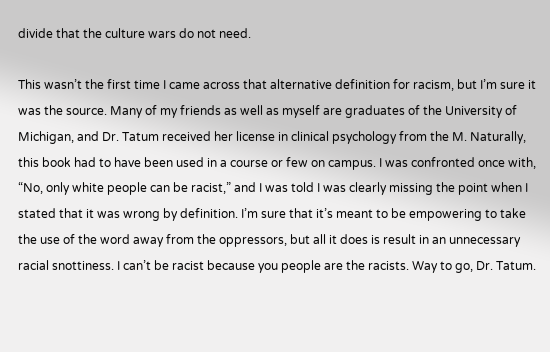divide that the culture wars do not need.

This wasn’t the first time I came across that alternative definition for racism, but I’m sure it was the source. Many of my friends as well as myself are graduates of the University of Michigan, and Dr. Tatum received her license in clinical psychology from the M. Naturally, this book had to have been used in a course or few on campus. I was confronted once with, “No, only white people can be racist,” and I was told I was clearly missing the point when I stated that it was wrong by definition. I’m sure that it’s meant to be empowering to take the use of the word away from the oppressors, but all it does is result in an unnecessary racial snottiness. I can’t be racist because you people are the racists. Way to go, Dr. Tatum.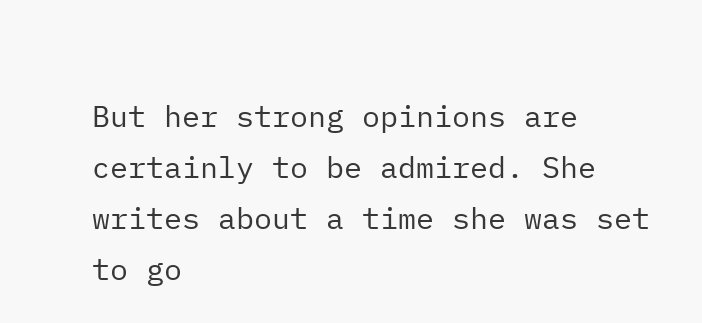But her strong opinions are certainly to be admired. She writes about a time she was set to go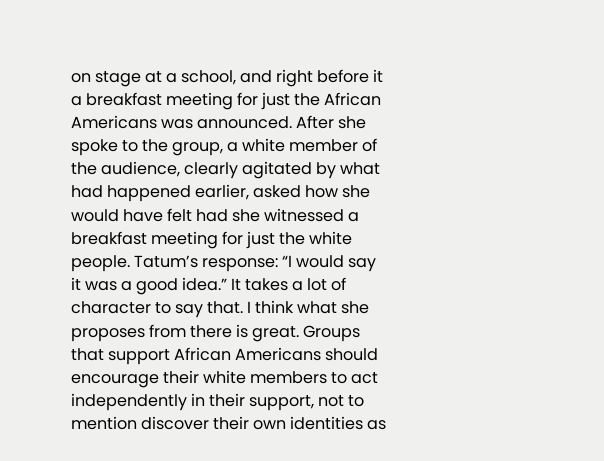on stage at a school, and right before it a breakfast meeting for just the African Americans was announced. After she spoke to the group, a white member of the audience, clearly agitated by what had happened earlier, asked how she would have felt had she witnessed a breakfast meeting for just the white people. Tatum’s response: “I would say it was a good idea.” It takes a lot of character to say that. I think what she proposes from there is great. Groups that support African Americans should encourage their white members to act independently in their support, not to mention discover their own identities as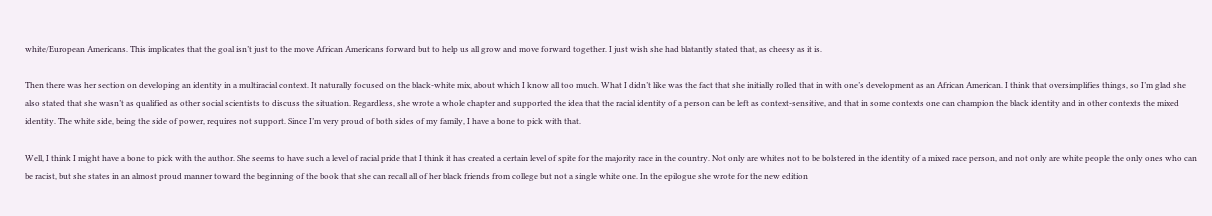white/European Americans. This implicates that the goal isn’t just to the move African Americans forward but to help us all grow and move forward together. I just wish she had blatantly stated that, as cheesy as it is.

Then there was her section on developing an identity in a multiracial context. It naturally focused on the black-white mix, about which I know all too much. What I didn’t like was the fact that she initially rolled that in with one’s development as an African American. I think that oversimplifies things, so I’m glad she also stated that she wasn’t as qualified as other social scientists to discuss the situation. Regardless, she wrote a whole chapter and supported the idea that the racial identity of a person can be left as context-sensitive, and that in some contexts one can champion the black identity and in other contexts the mixed identity. The white side, being the side of power, requires not support. Since I’m very proud of both sides of my family, I have a bone to pick with that.

Well, I think I might have a bone to pick with the author. She seems to have such a level of racial pride that I think it has created a certain level of spite for the majority race in the country. Not only are whites not to be bolstered in the identity of a mixed race person, and not only are white people the only ones who can be racist, but she states in an almost proud manner toward the beginning of the book that she can recall all of her black friends from college but not a single white one. In the epilogue she wrote for the new edition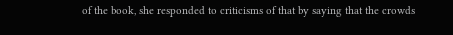of the book, she responded to criticisms of that by saying that the crowds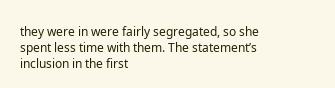they were in were fairly segregated, so she spent less time with them. The statement’s inclusion in the first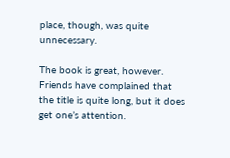place, though, was quite unnecessary.

The book is great, however. Friends have complained that the title is quite long, but it does get one’s attention.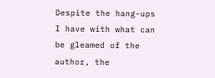Despite the hang-ups I have with what can be gleamed of the author, the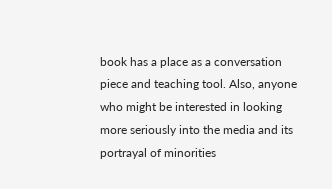book has a place as a conversation piece and teaching tool. Also, anyone who might be interested in looking more seriously into the media and its portrayal of minorities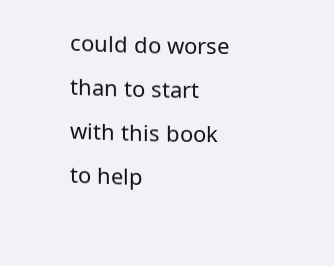could do worse than to start with this book to help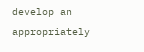develop an appropriately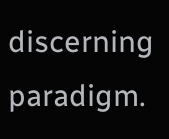discerning paradigm.